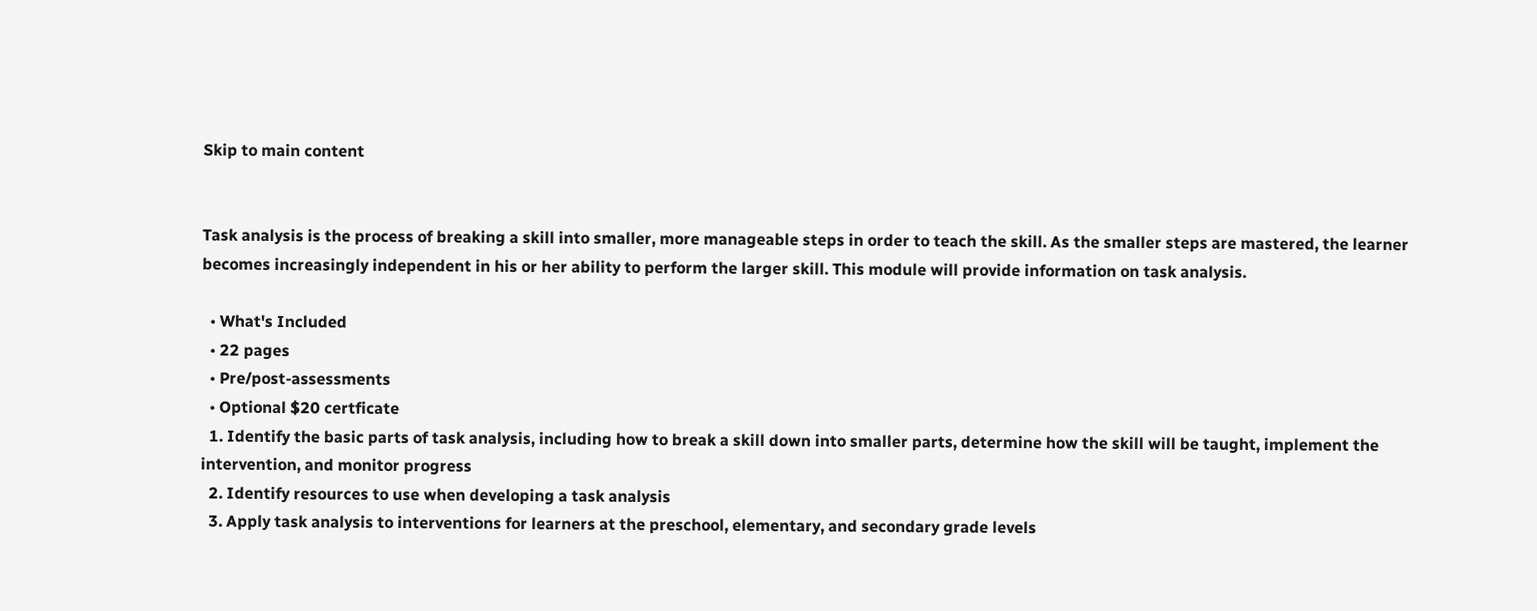Skip to main content


Task analysis is the process of breaking a skill into smaller, more manageable steps in order to teach the skill. As the smaller steps are mastered, the learner becomes increasingly independent in his or her ability to perform the larger skill. This module will provide information on task analysis.

  • What's Included
  • 22 pages
  • Pre/post-assessments
  • Optional $20 certficate
  1. Identify the basic parts of task analysis, including how to break a skill down into smaller parts, determine how the skill will be taught, implement the intervention, and monitor progress
  2. Identify resources to use when developing a task analysis
  3. Apply task analysis to interventions for learners at the preschool, elementary, and secondary grade levels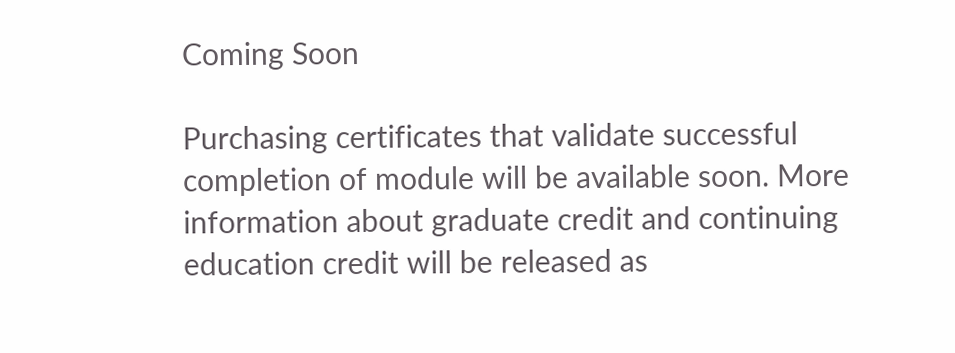Coming Soon

Purchasing certificates that validate successful completion of module will be available soon. More information about graduate credit and continuing education credit will be released as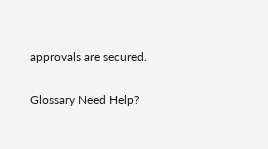approvals are secured.

Glossary Need Help?